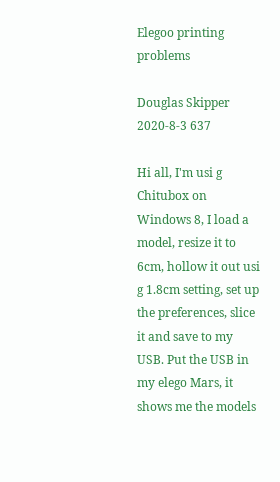Elegoo printing problems

Douglas Skipper 2020-8-3 637

Hi all, I'm usi g Chitubox on Windows 8, I load a model, resize it to 6cm, hollow it out usi g 1.8cm setting, set up the preferences, slice it and save to my USB. Put the USB in my elego Mars, it shows me the models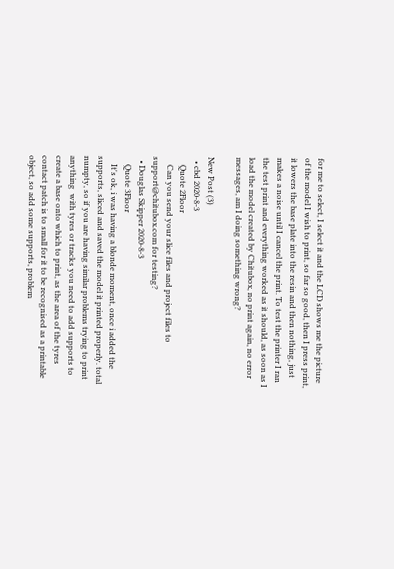for me to select, I select it and the LCD shows me the picture of the model I wish to print, so far so good, then I press print, it lowers the base plate into the resin and then nothing, just makes a noise until I cancel the print. To test the printer I ran the test print and everything worked as it should, as soon as I load the model created by Chitubox, no print again, no error messages, am I doing something wrong?

New Post (3)
  • cbd 2020-8-3
    Quote 2Floor
    Can you send your slice files and project files to support@chitubox.com for testing?
  • Douglas Skipper 2020-8-3
    Quote 3Floor
    It's ok, i was having a blonde moment, once i added the supports, sliced and saved the model it printed properly. total numpty, so if you are having similar problems trying to print anything  with tyres or tracks you need to add supports to create a base onto which to print, as the area of the tyres contact patch is to small for it to be recognised as a printable object, so add some supports, problem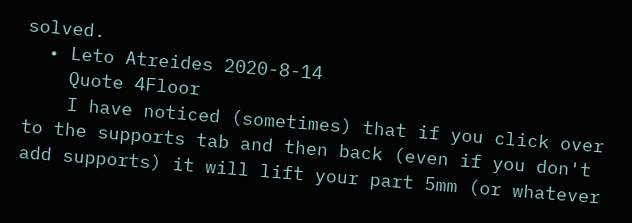solved.
  • Leto Atreides 2020-8-14
    Quote 4Floor
    I have noticed (sometimes) that if you click over to the supports tab and then back (even if you don't add supports) it will lift your part 5mm (or whatever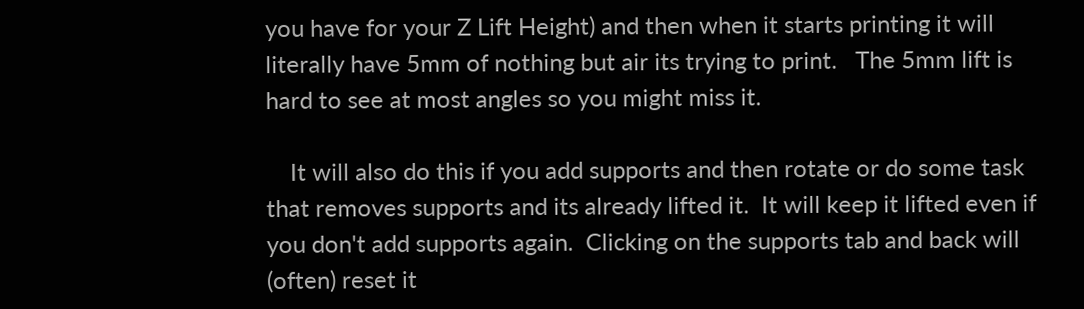you have for your Z Lift Height) and then when it starts printing it will literally have 5mm of nothing but air its trying to print.   The 5mm lift is hard to see at most angles so you might miss it.

    It will also do this if you add supports and then rotate or do some task that removes supports and its already lifted it.  It will keep it lifted even if you don't add supports again.  Clicking on the supports tab and back will (often) reset it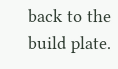back to the build plate.